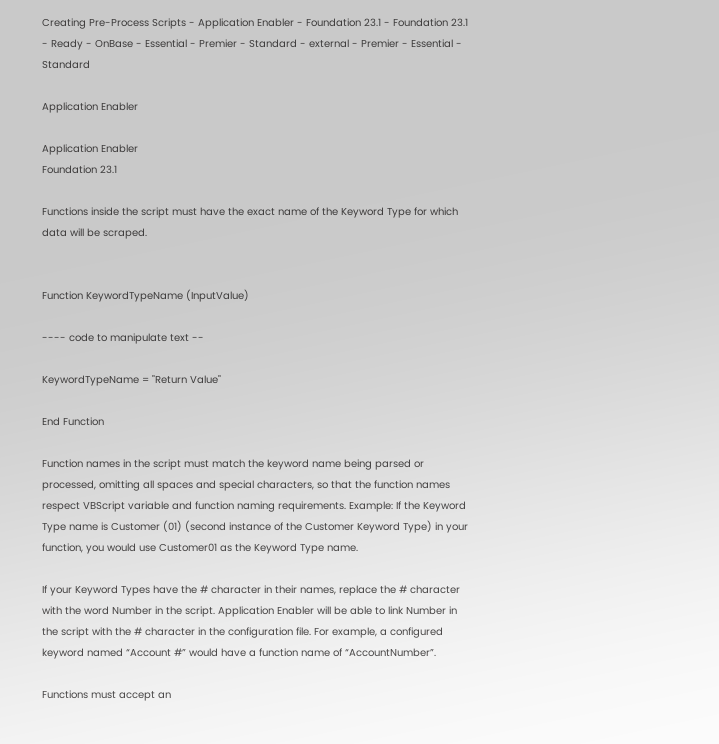Creating Pre-Process Scripts - Application Enabler - Foundation 23.1 - Foundation 23.1 - Ready - OnBase - Essential - Premier - Standard - external - Premier - Essential - Standard

Application Enabler

Application Enabler
Foundation 23.1

Functions inside the script must have the exact name of the Keyword Type for which data will be scraped.


Function KeywordTypeName (InputValue)

---- code to manipulate text --

KeywordTypeName = "Return Value"

End Function

Function names in the script must match the keyword name being parsed or processed, omitting all spaces and special characters, so that the function names respect VBScript variable and function naming requirements. Example: If the Keyword Type name is Customer (01) (second instance of the Customer Keyword Type) in your function, you would use Customer01 as the Keyword Type name.

If your Keyword Types have the # character in their names, replace the # character with the word Number in the script. Application Enabler will be able to link Number in the script with the # character in the configuration file. For example, a configured keyword named “Account #” would have a function name of “AccountNumber”.

Functions must accept an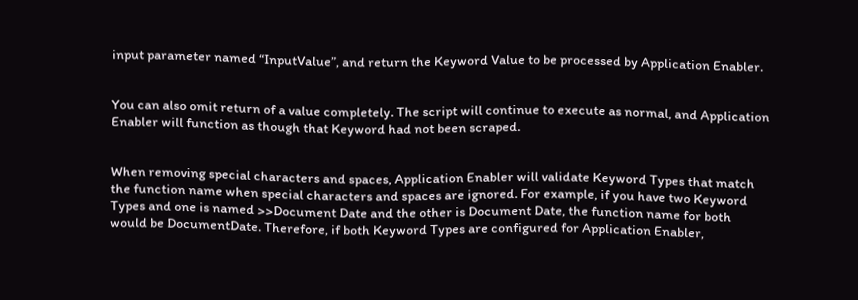input parameter named “InputValue”, and return the Keyword Value to be processed by Application Enabler.


You can also omit return of a value completely. The script will continue to execute as normal, and Application Enabler will function as though that Keyword had not been scraped.


When removing special characters and spaces, Application Enabler will validate Keyword Types that match the function name when special characters and spaces are ignored. For example, if you have two Keyword Types and one is named >>Document Date and the other is Document Date, the function name for both would be DocumentDate. Therefore, if both Keyword Types are configured for Application Enabler,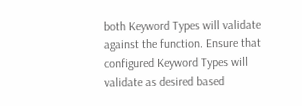both Keyword Types will validate against the function. Ensure that configured Keyword Types will validate as desired based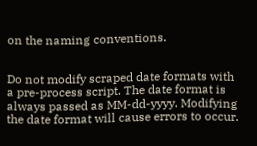on the naming conventions.


Do not modify scraped date formats with a pre-process script. The date format is always passed as MM-dd-yyyy. Modifying the date format will cause errors to occur.